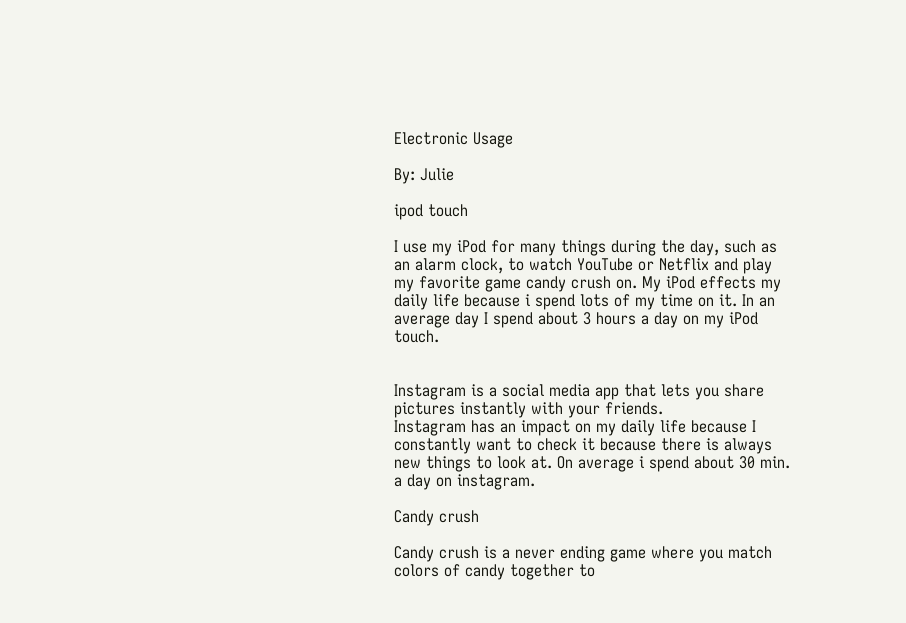Electronic Usage

By: Julie

ipod touch

I use my iPod for many things during the day, such as an alarm clock, to watch YouTube or Netflix and play my favorite game candy crush on. My iPod effects my daily life because i spend lots of my time on it. In an average day I spend about 3 hours a day on my iPod touch.


Instagram is a social media app that lets you share pictures instantly with your friends.
Instagram has an impact on my daily life because I constantly want to check it because there is always new things to look at. On average i spend about 30 min. a day on instagram.

Candy crush

Candy crush is a never ending game where you match colors of candy together to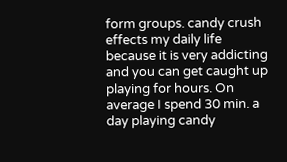form groups. candy crush effects my daily life because it is very addicting and you can get caught up playing for hours. On average I spend 30 min. a day playing candy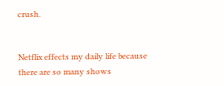crush.


Netflix effects my daily life because there are so many shows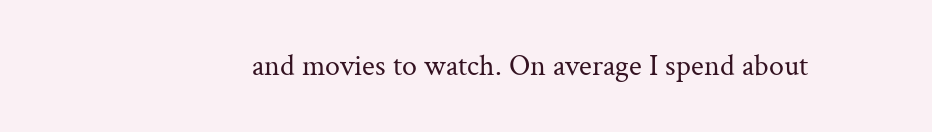and movies to watch. On average I spend about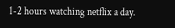1-2 hours watching netflix a day.